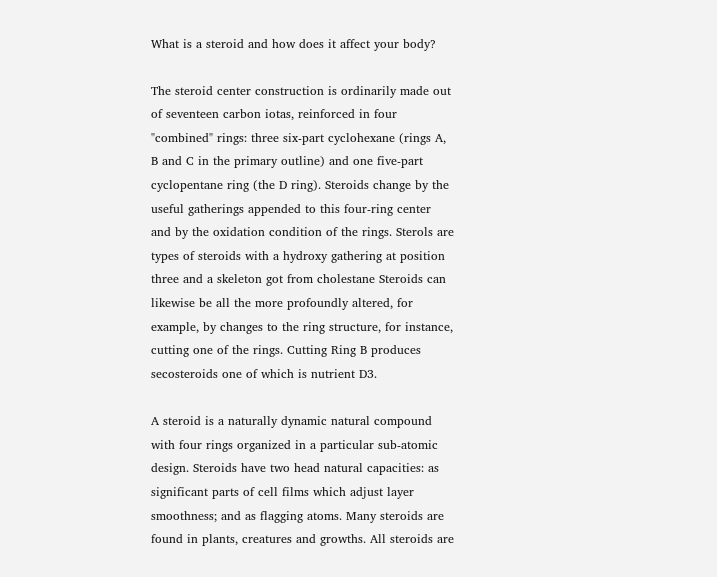What is a steroid and how does it affect your body?

The steroid center construction is ordinarily made out of seventeen carbon iotas, reinforced in four "combined" rings: three six-part cyclohexane (rings A, B and C in the primary outline) and one five-part cyclopentane ring (the D ring). Steroids change by the useful gatherings appended to this four-ring center and by the oxidation condition of the rings. Sterols are types of steroids with a hydroxy gathering at position three and a skeleton got from cholestane Steroids can likewise be all the more profoundly altered, for example, by changes to the ring structure, for instance, cutting one of the rings. Cutting Ring B produces secosteroids one of which is nutrient D3.

A steroid is a naturally dynamic natural compound with four rings organized in a particular sub-atomic design. Steroids have two head natural capacities: as significant parts of cell films which adjust layer smoothness; and as flagging atoms. Many steroids are found in plants, creatures and growths. All steroids are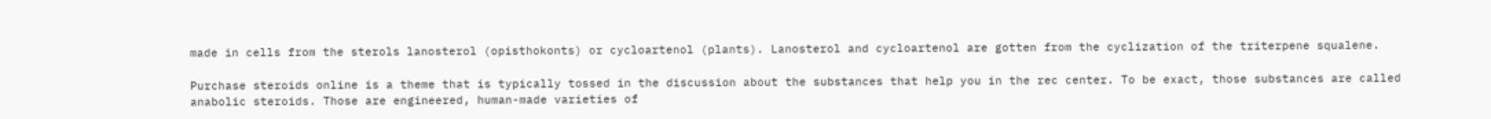made in cells from the sterols lanosterol (opisthokonts) or cycloartenol (plants). Lanosterol and cycloartenol are gotten from the cyclization of the triterpene squalene.

Purchase steroids online is a theme that is typically tossed in the discussion about the substances that help you in the rec center. To be exact, those substances are called anabolic steroids. Those are engineered, human-made varieties of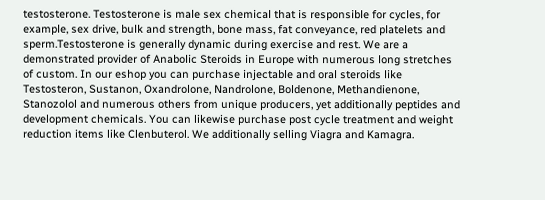testosterone. Testosterone is male sex chemical that is responsible for cycles, for example, sex drive, bulk and strength, bone mass, fat conveyance, red platelets and sperm.Testosterone is generally dynamic during exercise and rest. We are a demonstrated provider of Anabolic Steroids in Europe with numerous long stretches of custom. In our eshop you can purchase injectable and oral steroids like Testosteron, Sustanon, Oxandrolone, Nandrolone, Boldenone, Methandienone, Stanozolol and numerous others from unique producers, yet additionally peptides and development chemicals. You can likewise purchase post cycle treatment and weight reduction items like Clenbuterol. We additionally selling Viagra and Kamagra.